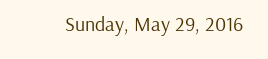Sunday, May 29, 2016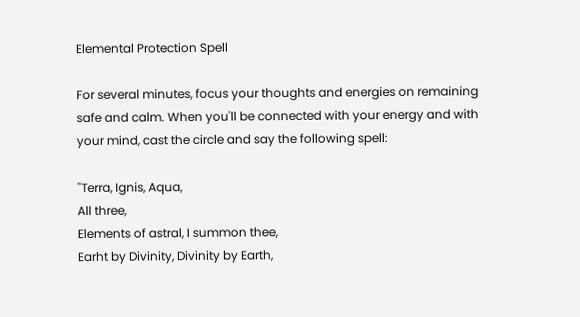Elemental Protection Spell

For several minutes, focus your thoughts and energies on remaining safe and calm. When you'll be connected with your energy and with your mind, cast the circle and say the following spell:

''Terra, Ignis, Aqua,
All three,
Elements of astral, I summon thee,
Earht by Divinity, Divinity by Earth,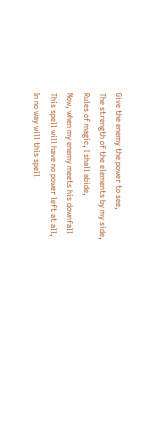Give the enemy the power to see,
The strength of the elements by my side,
Rules of magic, I shall abide,
Now, when my enemy meets his downfall
This spell will have no power left at all,
In no way will this spell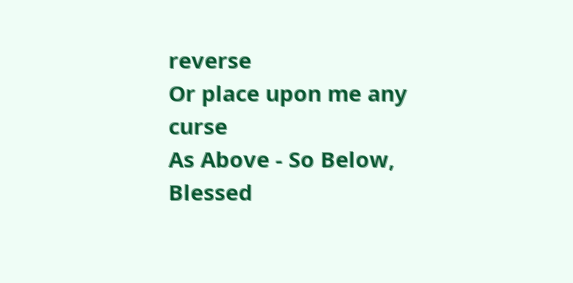reverse
Or place upon me any curse
As Above - So Below, Blessed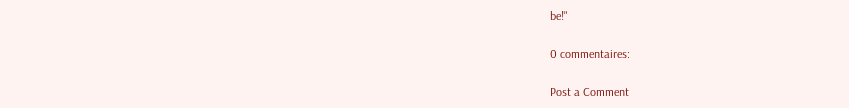be!"

0 commentaires:

Post a Comment